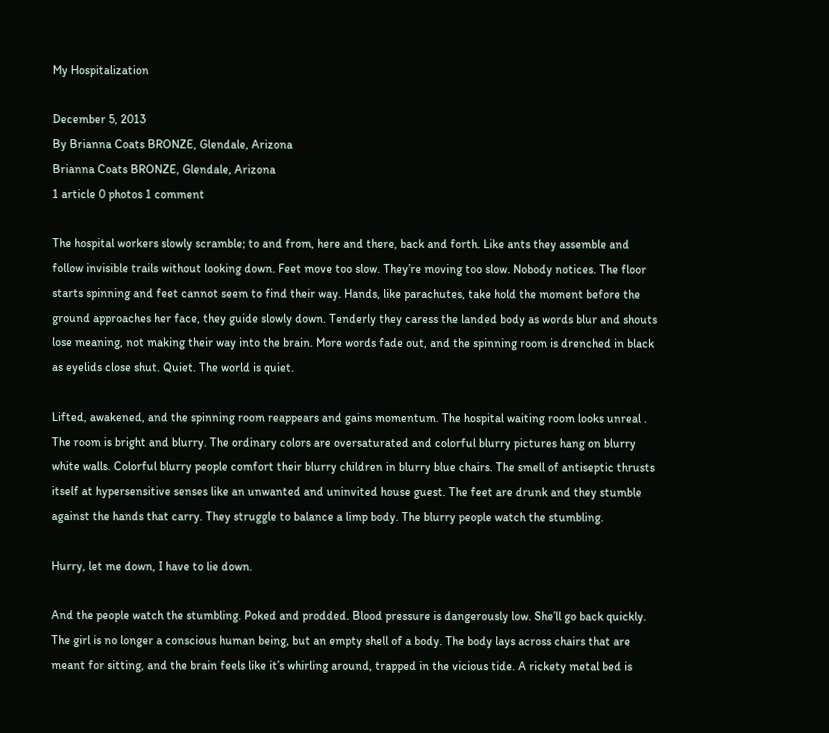My Hospitalization

December 5, 2013
By Brianna Coats BRONZE, Glendale, Arizona
Brianna Coats BRONZE, Glendale, Arizona
1 article 0 photos 1 comment

The hospital workers slowly scramble; to and from, here and there, back and forth. Like ants they assemble and follow invisible trails without looking down. Feet move too slow. They’re moving too slow. Nobody notices. The floor starts spinning and feet cannot seem to find their way. Hands, like parachutes, take hold the moment before the ground approaches her face, they guide slowly down. Tenderly they caress the landed body as words blur and shouts lose meaning, not making their way into the brain. More words fade out, and the spinning room is drenched in black as eyelids close shut. Quiet. The world is quiet.

Lifted, awakened, and the spinning room reappears and gains momentum. The hospital waiting room looks unreal . The room is bright and blurry. The ordinary colors are oversaturated and colorful blurry pictures hang on blurry white walls. Colorful blurry people comfort their blurry children in blurry blue chairs. The smell of antiseptic thrusts itself at hypersensitive senses like an unwanted and uninvited house guest. The feet are drunk and they stumble against the hands that carry. They struggle to balance a limp body. The blurry people watch the stumbling.

Hurry, let me down, I have to lie down.

And the people watch the stumbling. Poked and prodded. Blood pressure is dangerously low. She’ll go back quickly. The girl is no longer a conscious human being, but an empty shell of a body. The body lays across chairs that are meant for sitting, and the brain feels like it’s whirling around, trapped in the vicious tide. A rickety metal bed is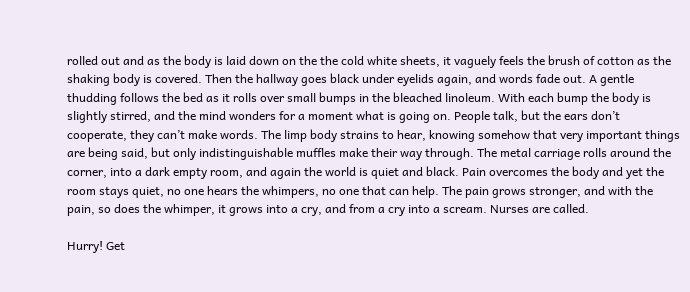rolled out and as the body is laid down on the the cold white sheets, it vaguely feels the brush of cotton as the shaking body is covered. Then the hallway goes black under eyelids again, and words fade out. A gentle thudding follows the bed as it rolls over small bumps in the bleached linoleum. With each bump the body is slightly stirred, and the mind wonders for a moment what is going on. People talk, but the ears don’t cooperate, they can’t make words. The limp body strains to hear, knowing somehow that very important things are being said, but only indistinguishable muffles make their way through. The metal carriage rolls around the corner, into a dark empty room, and again the world is quiet and black. Pain overcomes the body and yet the room stays quiet, no one hears the whimpers, no one that can help. The pain grows stronger, and with the pain, so does the whimper, it grows into a cry, and from a cry into a scream. Nurses are called.

Hurry! Get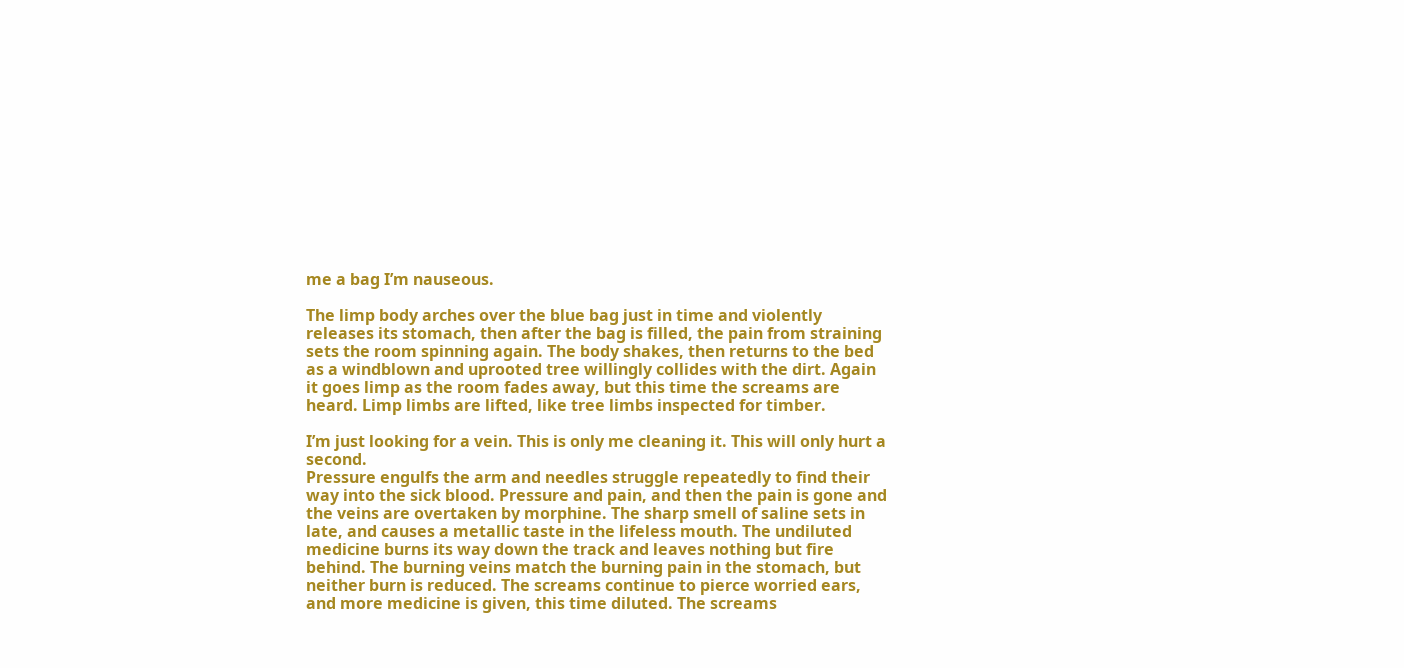me a bag I’m nauseous.

The limp body arches over the blue bag just in time and violently releases its stomach, then after the bag is filled, the pain from straining sets the room spinning again. The body shakes, then returns to the bed as a windblown and uprooted tree willingly collides with the dirt. Again it goes limp as the room fades away, but this time the screams are heard. Limp limbs are lifted, like tree limbs inspected for timber.

I’m just looking for a vein. This is only me cleaning it. This will only hurt a second.
Pressure engulfs the arm and needles struggle repeatedly to find their way into the sick blood. Pressure and pain, and then the pain is gone and the veins are overtaken by morphine. The sharp smell of saline sets in late, and causes a metallic taste in the lifeless mouth. The undiluted medicine burns its way down the track and leaves nothing but fire behind. The burning veins match the burning pain in the stomach, but neither burn is reduced. The screams continue to pierce worried ears, and more medicine is given, this time diluted. The screams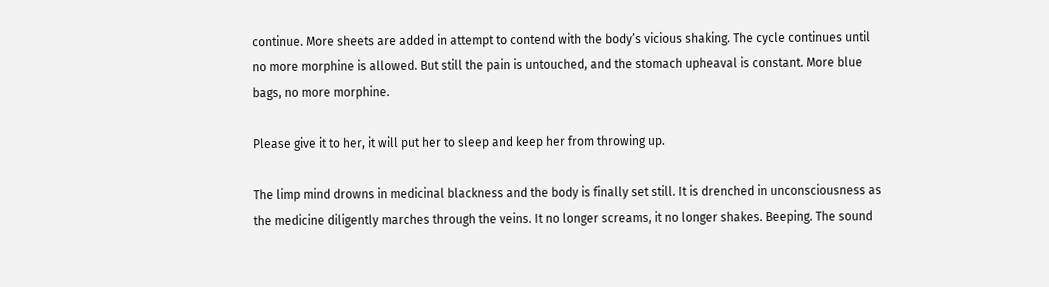continue. More sheets are added in attempt to contend with the body’s vicious shaking. The cycle continues until no more morphine is allowed. But still the pain is untouched, and the stomach upheaval is constant. More blue bags, no more morphine.

Please give it to her, it will put her to sleep and keep her from throwing up.

The limp mind drowns in medicinal blackness and the body is finally set still. It is drenched in unconsciousness as the medicine diligently marches through the veins. It no longer screams, it no longer shakes. Beeping. The sound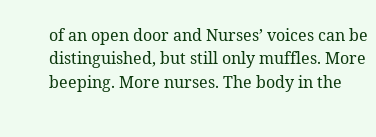of an open door and Nurses’ voices can be distinguished, but still only muffles. More beeping. More nurses. The body in the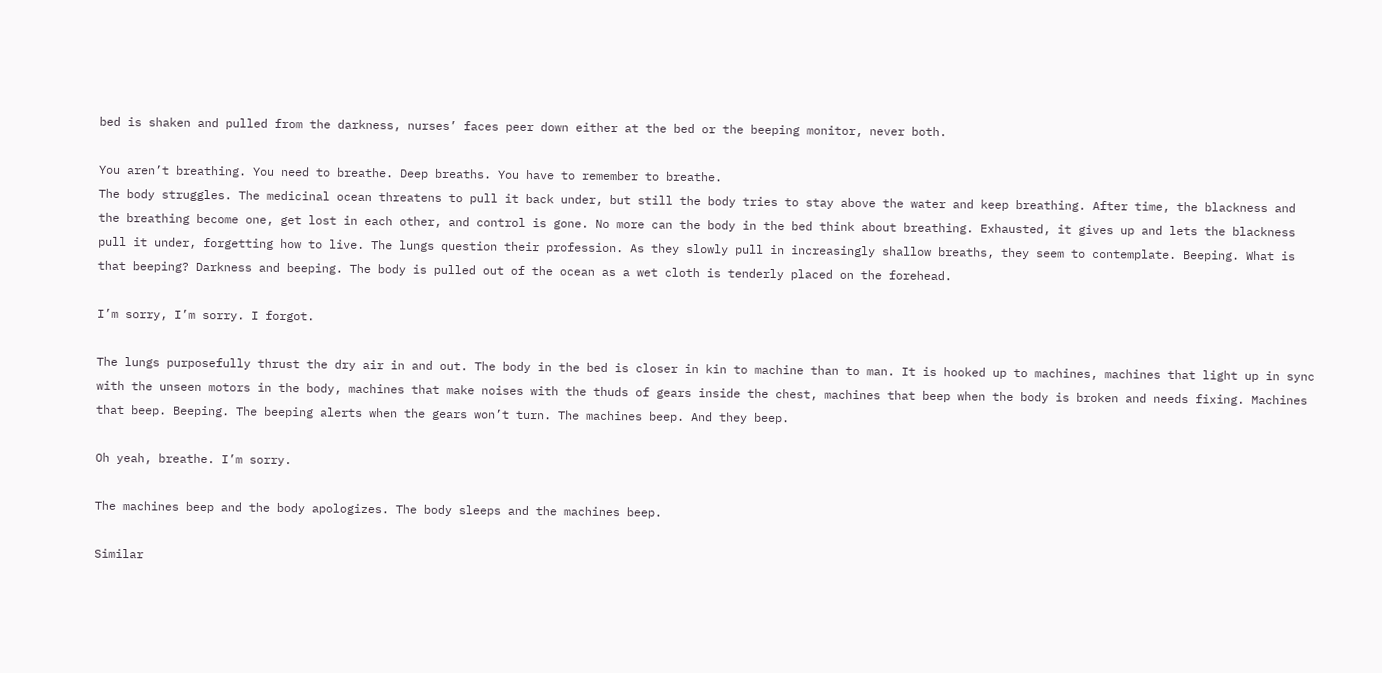bed is shaken and pulled from the darkness, nurses’ faces peer down either at the bed or the beeping monitor, never both.

You aren’t breathing. You need to breathe. Deep breaths. You have to remember to breathe.
The body struggles. The medicinal ocean threatens to pull it back under, but still the body tries to stay above the water and keep breathing. After time, the blackness and the breathing become one, get lost in each other, and control is gone. No more can the body in the bed think about breathing. Exhausted, it gives up and lets the blackness pull it under, forgetting how to live. The lungs question their profession. As they slowly pull in increasingly shallow breaths, they seem to contemplate. Beeping. What is that beeping? Darkness and beeping. The body is pulled out of the ocean as a wet cloth is tenderly placed on the forehead.

I’m sorry, I’m sorry. I forgot.

The lungs purposefully thrust the dry air in and out. The body in the bed is closer in kin to machine than to man. It is hooked up to machines, machines that light up in sync with the unseen motors in the body, machines that make noises with the thuds of gears inside the chest, machines that beep when the body is broken and needs fixing. Machines that beep. Beeping. The beeping alerts when the gears won’t turn. The machines beep. And they beep.

Oh yeah, breathe. I’m sorry.

The machines beep and the body apologizes. The body sleeps and the machines beep.

Similar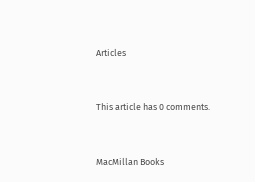Articles


This article has 0 comments.


MacMillan Books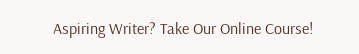Aspiring Writer? Take Our Online Course!